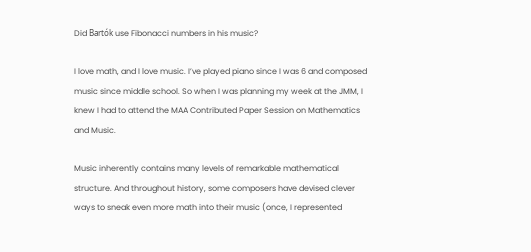Did Bartók use Fibonacci numbers in his music?

I love math, and I love music. I’ve played piano since I was 6 and composed music since middle school. So when I was planning my week at the JMM, I knew I had to attend the MAA Contributed Paper Session on Mathematics and Music.

Music inherently contains many levels of remarkable mathematical structure. And throughout history, some composers have devised clever ways to sneak even more math into their music (once, I represented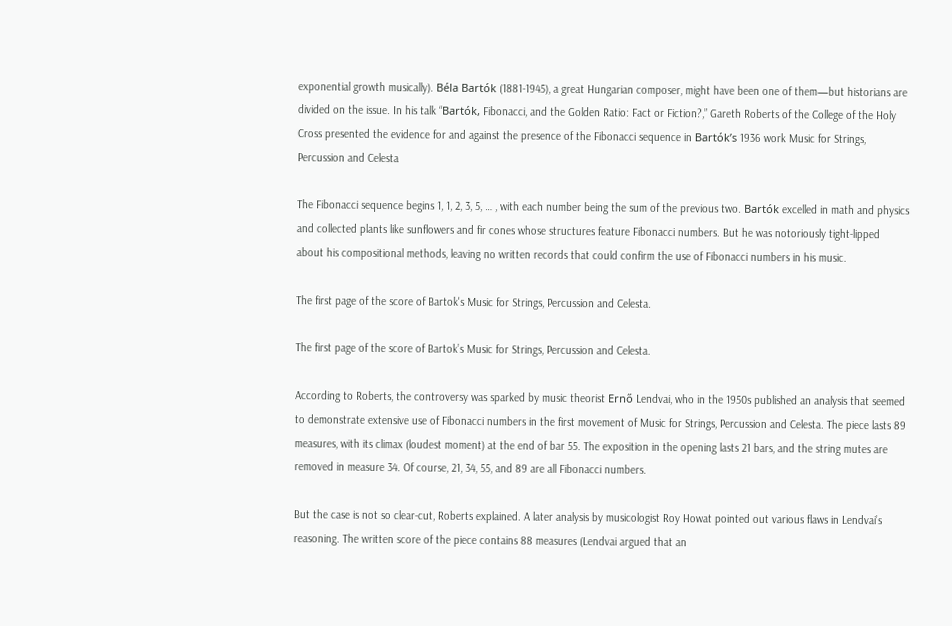exponential growth musically). Béla Bartók (1881-1945), a great Hungarian composer, might have been one of them—but historians are divided on the issue. In his talk “Bartók, Fibonacci, and the Golden Ratio: Fact or Fiction?,” Gareth Roberts of the College of the Holy Cross presented the evidence for and against the presence of the Fibonacci sequence in Bartók’s 1936 work Music for Strings, Percussion and Celesta

The Fibonacci sequence begins 1, 1, 2, 3, 5, … , with each number being the sum of the previous two. Bartók excelled in math and physics and collected plants like sunflowers and fir cones whose structures feature Fibonacci numbers. But he was notoriously tight-lipped about his compositional methods, leaving no written records that could confirm the use of Fibonacci numbers in his music.

The first page of the score of Bartok's Music for Strings, Percussion and Celesta.

The first page of the score of Bartok’s Music for Strings, Percussion and Celesta.

According to Roberts, the controversy was sparked by music theorist Ernő Lendvai, who in the 1950s published an analysis that seemed to demonstrate extensive use of Fibonacci numbers in the first movement of Music for Strings, Percussion and Celesta. The piece lasts 89 measures, with its climax (loudest moment) at the end of bar 55. The exposition in the opening lasts 21 bars, and the string mutes are removed in measure 34. Of course, 21, 34, 55, and 89 are all Fibonacci numbers.

But the case is not so clear-cut, Roberts explained. A later analysis by musicologist Roy Howat pointed out various flaws in Lendvai’s reasoning. The written score of the piece contains 88 measures (Lendvai argued that an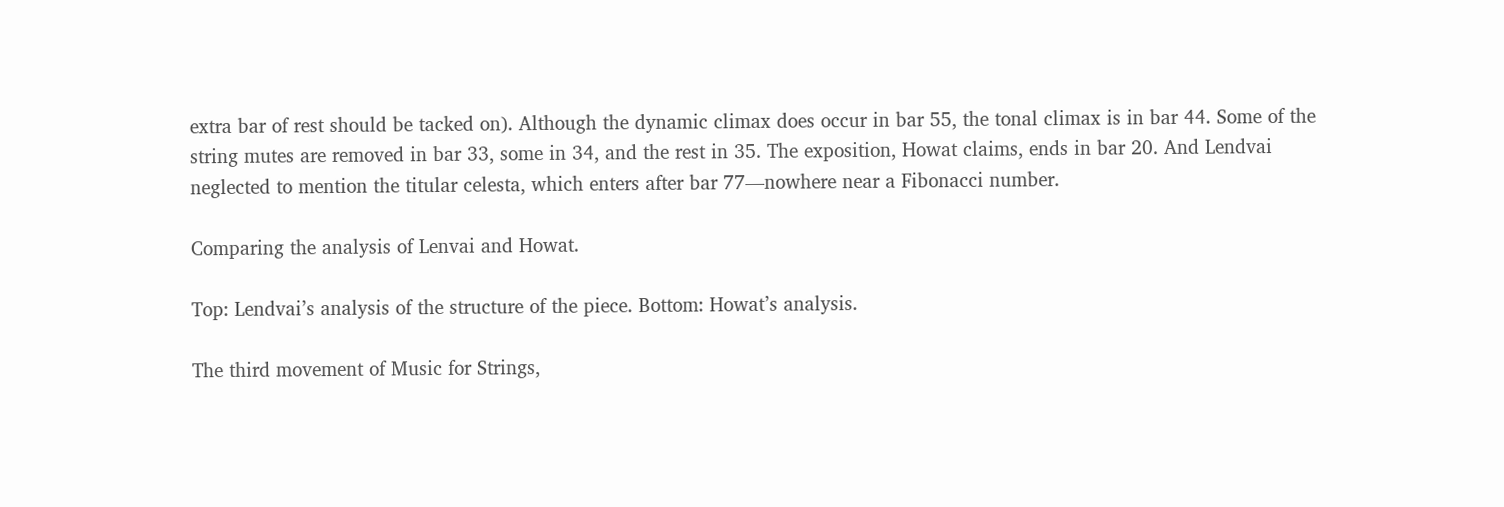extra bar of rest should be tacked on). Although the dynamic climax does occur in bar 55, the tonal climax is in bar 44. Some of the string mutes are removed in bar 33, some in 34, and the rest in 35. The exposition, Howat claims, ends in bar 20. And Lendvai neglected to mention the titular celesta, which enters after bar 77—nowhere near a Fibonacci number.

Comparing the analysis of Lenvai and Howat.

Top: Lendvai’s analysis of the structure of the piece. Bottom: Howat’s analysis.

The third movement of Music for Strings,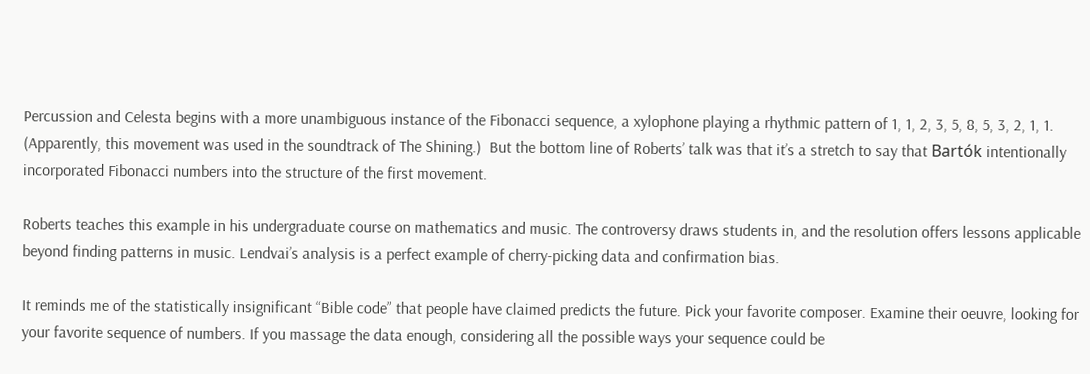Percussion and Celesta begins with a more unambiguous instance of the Fibonacci sequence, a xylophone playing a rhythmic pattern of 1, 1, 2, 3, 5, 8, 5, 3, 2, 1, 1. (Apparently, this movement was used in the soundtrack of The Shining.)  But the bottom line of Roberts’ talk was that it’s a stretch to say that Bartók intentionally incorporated Fibonacci numbers into the structure of the first movement.

Roberts teaches this example in his undergraduate course on mathematics and music. The controversy draws students in, and the resolution offers lessons applicable beyond finding patterns in music. Lendvai’s analysis is a perfect example of cherry-picking data and confirmation bias.

It reminds me of the statistically insignificant “Bible code” that people have claimed predicts the future. Pick your favorite composer. Examine their oeuvre, looking for your favorite sequence of numbers. If you massage the data enough, considering all the possible ways your sequence could be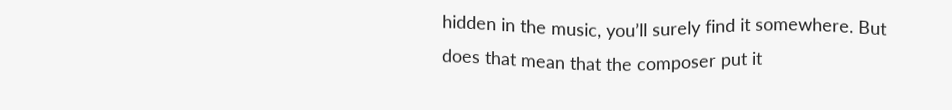hidden in the music, you’ll surely find it somewhere. But does that mean that the composer put it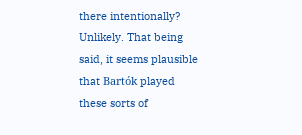there intentionally? Unlikely. That being said, it seems plausible that Bartók played these sorts of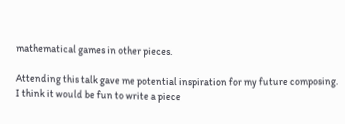mathematical games in other pieces.

Attending this talk gave me potential inspiration for my future composing. I think it would be fun to write a piece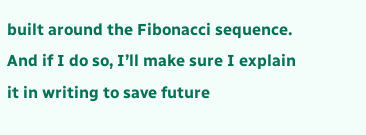built around the Fibonacci sequence. And if I do so, I’ll make sure I explain it in writing to save future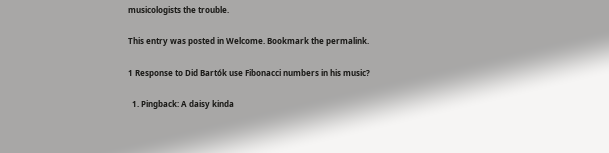musicologists the trouble.

This entry was posted in Welcome. Bookmark the permalink.

1 Response to Did Bartók use Fibonacci numbers in his music?

  1. Pingback: A daisy kinda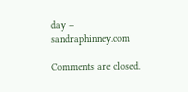day – sandraphinney.com

Comments are closed.